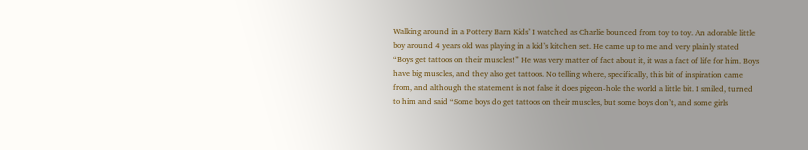Walking around in a Pottery Barn Kids’ I watched as Charlie bounced from toy to toy. An adorable little boy around 4 years old was playing in a kid’s kitchen set. He came up to me and very plainly stated “Boys get tattoos on their muscles!” He was very matter of fact about it, it was a fact of life for him. Boys have big muscles, and they also get tattoos. No telling where, specifically, this bit of inspiration came from, and although the statement is not false it does pigeon-hole the world a little bit. I smiled, turned to him and said “Some boys do get tattoos on their muscles, but some boys don’t, and some girls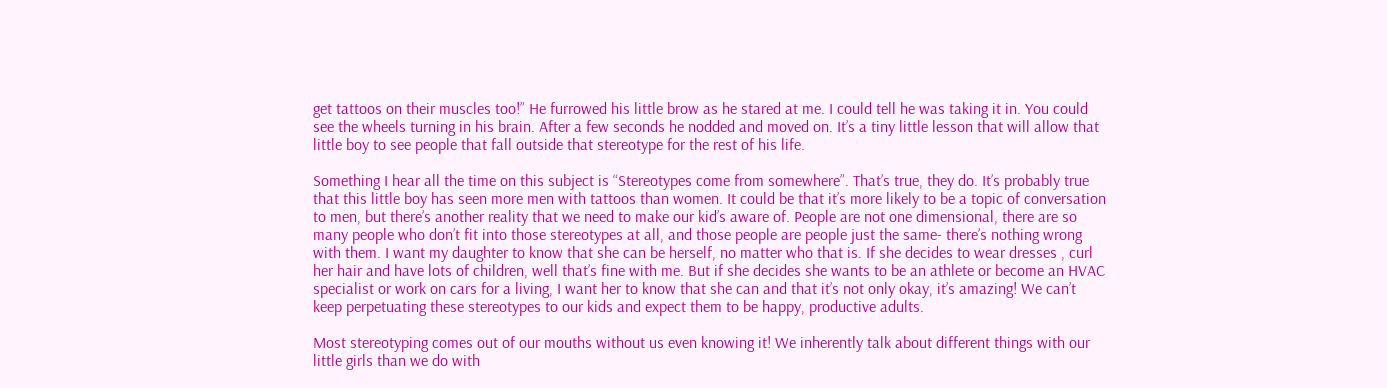get tattoos on their muscles too!” He furrowed his little brow as he stared at me. I could tell he was taking it in. You could see the wheels turning in his brain. After a few seconds he nodded and moved on. It’s a tiny little lesson that will allow that little boy to see people that fall outside that stereotype for the rest of his life.

Something I hear all the time on this subject is “Stereotypes come from somewhere”. That’s true, they do. It’s probably true that this little boy has seen more men with tattoos than women. It could be that it’s more likely to be a topic of conversation to men, but there’s another reality that we need to make our kid’s aware of. People are not one dimensional, there are so many people who don’t fit into those stereotypes at all, and those people are people just the same- there’s nothing wrong with them. I want my daughter to know that she can be herself, no matter who that is. If she decides to wear dresses , curl her hair and have lots of children, well that’s fine with me. But if she decides she wants to be an athlete or become an HVAC specialist or work on cars for a living, I want her to know that she can and that it’s not only okay, it’s amazing! We can’t keep perpetuating these stereotypes to our kids and expect them to be happy, productive adults.

Most stereotyping comes out of our mouths without us even knowing it! We inherently talk about different things with our little girls than we do with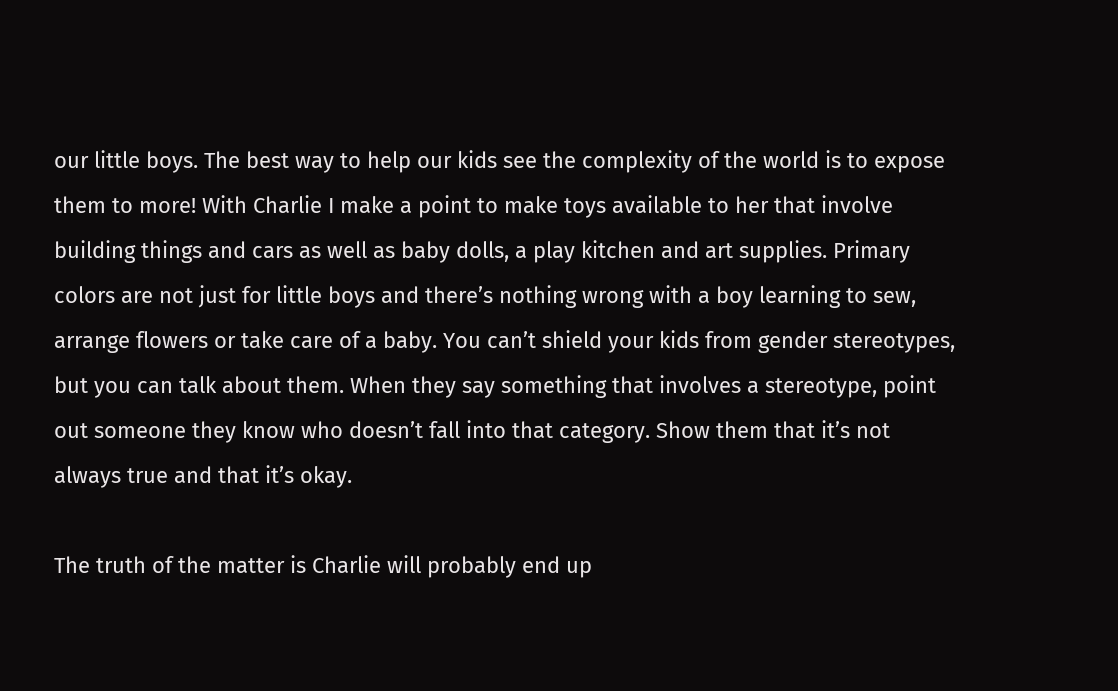our little boys. The best way to help our kids see the complexity of the world is to expose them to more! With Charlie I make a point to make toys available to her that involve building things and cars as well as baby dolls, a play kitchen and art supplies. Primary colors are not just for little boys and there’s nothing wrong with a boy learning to sew, arrange flowers or take care of a baby. You can’t shield your kids from gender stereotypes, but you can talk about them. When they say something that involves a stereotype, point out someone they know who doesn’t fall into that category. Show them that it’s not always true and that it’s okay.

The truth of the matter is Charlie will probably end up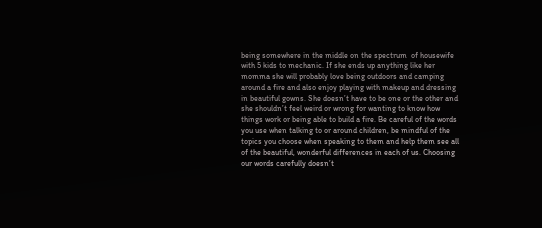being somewhere in the middle on the spectrum  of housewife with 5 kids to mechanic. If she ends up anything like her momma she will probably love being outdoors and camping around a fire and also enjoy playing with makeup and dressing in beautiful gowns. She doesn’t have to be one or the other and she shouldn’t feel weird or wrong for wanting to know how things work or being able to build a fire. Be careful of the words you use when talking to or around children, be mindful of the topics you choose when speaking to them and help them see all of the beautiful, wonderful differences in each of us. Choosing our words carefully doesn’t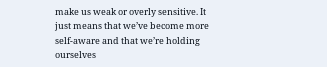make us weak or overly sensitive. It just means that we’ve become more self-aware and that we’re holding ourselves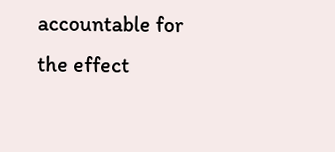accountable for the effect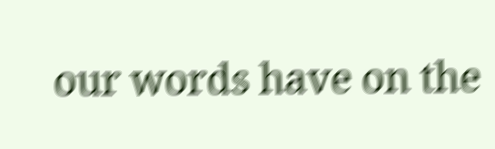our words have on the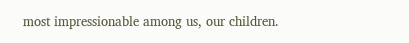most impressionable among us, our children.